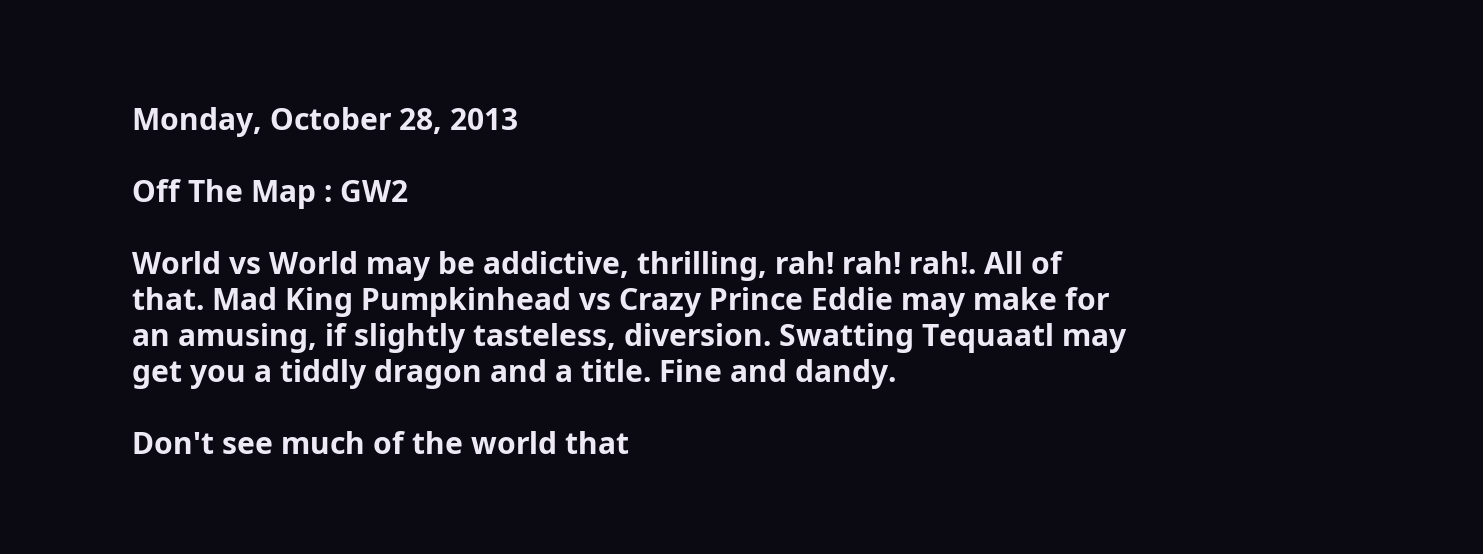Monday, October 28, 2013

Off The Map : GW2

World vs World may be addictive, thrilling, rah! rah! rah!. All of that. Mad King Pumpkinhead vs Crazy Prince Eddie may make for an amusing, if slightly tasteless, diversion. Swatting Tequaatl may get you a tiddly dragon and a title. Fine and dandy.

Don't see much of the world that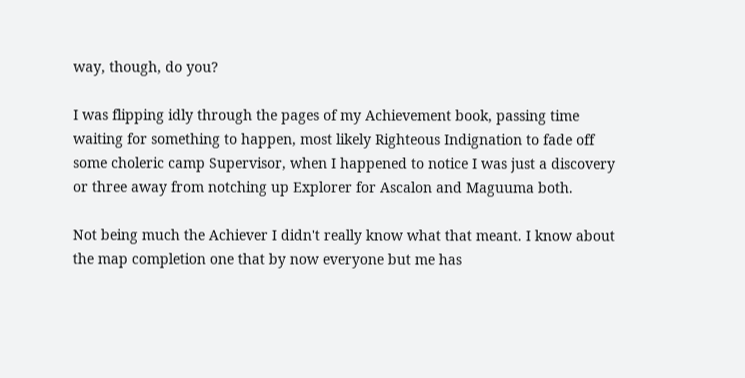way, though, do you?

I was flipping idly through the pages of my Achievement book, passing time waiting for something to happen, most likely Righteous Indignation to fade off some choleric camp Supervisor, when I happened to notice I was just a discovery or three away from notching up Explorer for Ascalon and Maguuma both.

Not being much the Achiever I didn't really know what that meant. I know about the map completion one that by now everyone but me has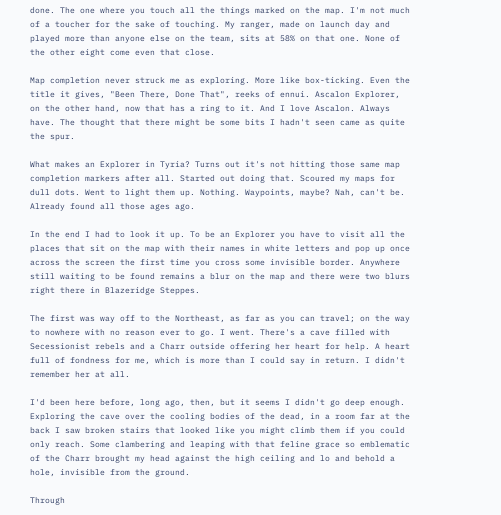done. The one where you touch all the things marked on the map. I'm not much of a toucher for the sake of touching. My ranger, made on launch day and played more than anyone else on the team, sits at 58% on that one. None of the other eight come even that close.

Map completion never struck me as exploring. More like box-ticking. Even the title it gives, "Been There, Done That", reeks of ennui. Ascalon Explorer, on the other hand, now that has a ring to it. And I love Ascalon. Always have. The thought that there might be some bits I hadn't seen came as quite the spur.

What makes an Explorer in Tyria? Turns out it's not hitting those same map completion markers after all. Started out doing that. Scoured my maps for dull dots. Went to light them up. Nothing. Waypoints, maybe? Nah, can't be. Already found all those ages ago.

In the end I had to look it up. To be an Explorer you have to visit all the places that sit on the map with their names in white letters and pop up once across the screen the first time you cross some invisible border. Anywhere still waiting to be found remains a blur on the map and there were two blurs right there in Blazeridge Steppes.

The first was way off to the Northeast, as far as you can travel; on the way to nowhere with no reason ever to go. I went. There's a cave filled with Secessionist rebels and a Charr outside offering her heart for help. A heart full of fondness for me, which is more than I could say in return. I didn't remember her at all.

I'd been here before, long ago, then, but it seems I didn't go deep enough. Exploring the cave over the cooling bodies of the dead, in a room far at the back I saw broken stairs that looked like you might climb them if you could only reach. Some clambering and leaping with that feline grace so emblematic of the Charr brought my head against the high ceiling and lo and behold a hole, invisible from the ground.

Through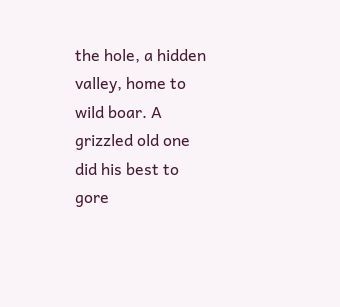the hole, a hidden valley, home to wild boar. A grizzled old one did his best to gore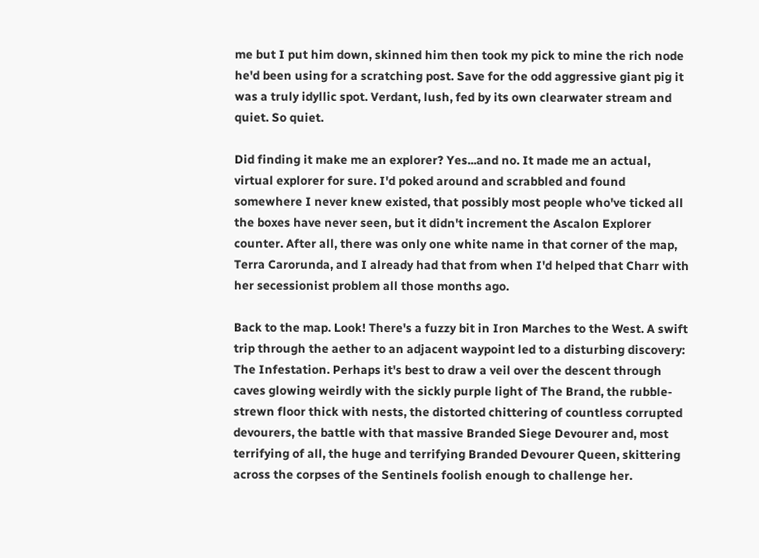me but I put him down, skinned him then took my pick to mine the rich node he'd been using for a scratching post. Save for the odd aggressive giant pig it was a truly idyllic spot. Verdant, lush, fed by its own clearwater stream and quiet. So quiet.

Did finding it make me an explorer? Yes...and no. It made me an actual, virtual explorer for sure. I'd poked around and scrabbled and found somewhere I never knew existed, that possibly most people who've ticked all the boxes have never seen, but it didn't increment the Ascalon Explorer counter. After all, there was only one white name in that corner of the map, Terra Carorunda, and I already had that from when I'd helped that Charr with her secessionist problem all those months ago.

Back to the map. Look! There's a fuzzy bit in Iron Marches to the West. A swift trip through the aether to an adjacent waypoint led to a disturbing discovery: The Infestation. Perhaps it's best to draw a veil over the descent through caves glowing weirdly with the sickly purple light of The Brand, the rubble-strewn floor thick with nests, the distorted chittering of countless corrupted devourers, the battle with that massive Branded Siege Devourer and, most terrifying of all, the huge and terrifying Branded Devourer Queen, skittering across the corpses of the Sentinels foolish enough to challenge her.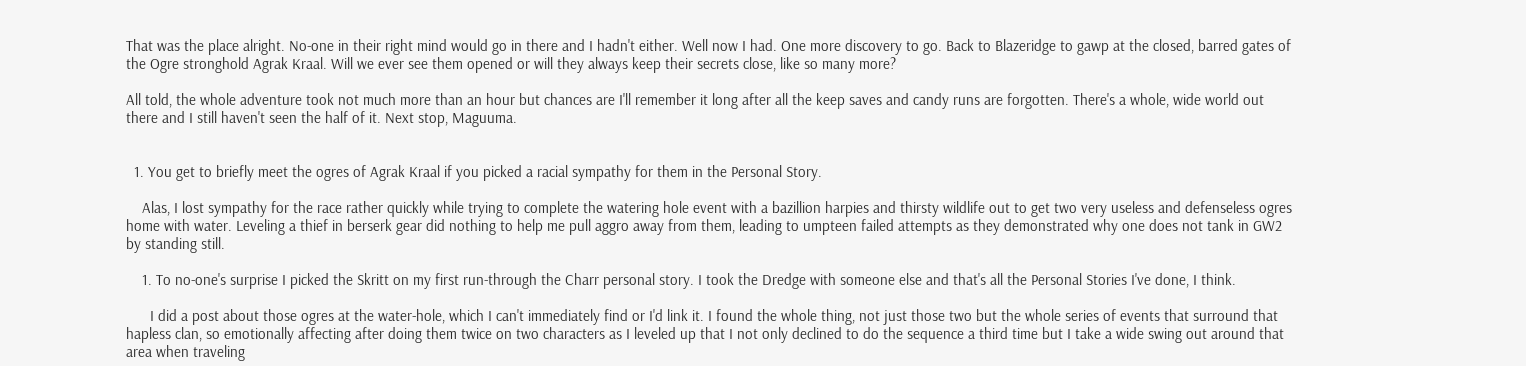That was the place alright. No-one in their right mind would go in there and I hadn't either. Well now I had. One more discovery to go. Back to Blazeridge to gawp at the closed, barred gates of the Ogre stronghold Agrak Kraal. Will we ever see them opened or will they always keep their secrets close, like so many more?

All told, the whole adventure took not much more than an hour but chances are I'll remember it long after all the keep saves and candy runs are forgotten. There's a whole, wide world out there and I still haven't seen the half of it. Next stop, Maguuma.


  1. You get to briefly meet the ogres of Agrak Kraal if you picked a racial sympathy for them in the Personal Story.

    Alas, I lost sympathy for the race rather quickly while trying to complete the watering hole event with a bazillion harpies and thirsty wildlife out to get two very useless and defenseless ogres home with water. Leveling a thief in berserk gear did nothing to help me pull aggro away from them, leading to umpteen failed attempts as they demonstrated why one does not tank in GW2 by standing still.

    1. To no-one's surprise I picked the Skritt on my first run-through the Charr personal story. I took the Dredge with someone else and that's all the Personal Stories I've done, I think.

      I did a post about those ogres at the water-hole, which I can't immediately find or I'd link it. I found the whole thing, not just those two but the whole series of events that surround that hapless clan, so emotionally affecting after doing them twice on two characters as I leveled up that I not only declined to do the sequence a third time but I take a wide swing out around that area when traveling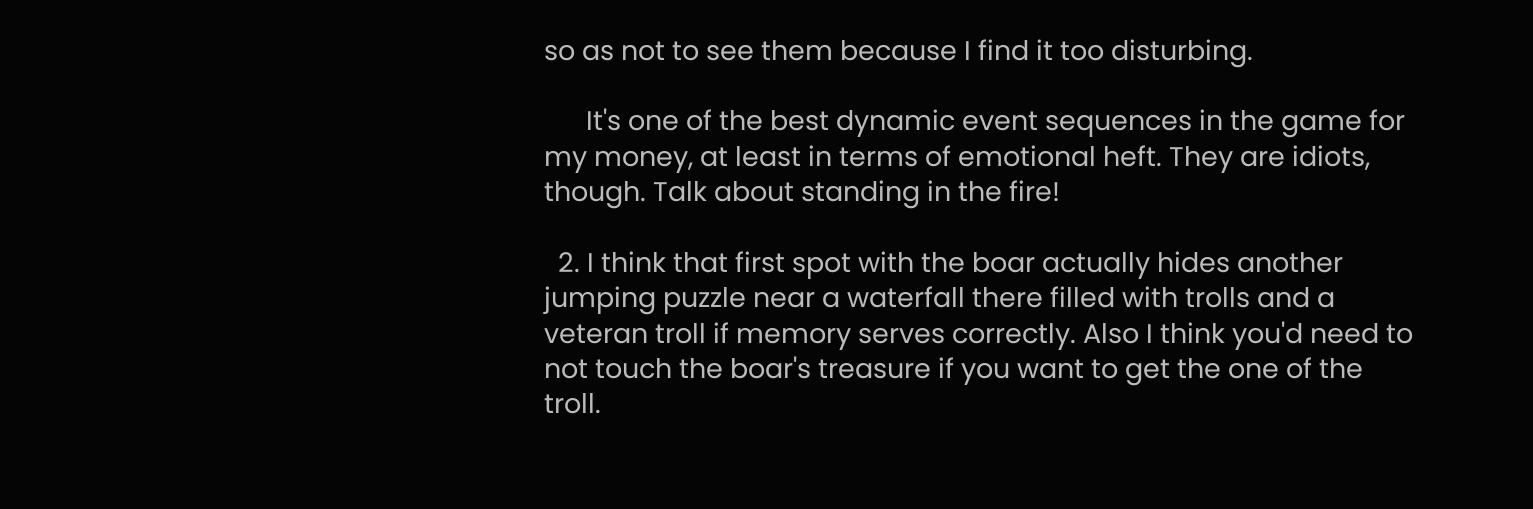so as not to see them because I find it too disturbing.

      It's one of the best dynamic event sequences in the game for my money, at least in terms of emotional heft. They are idiots, though. Talk about standing in the fire!

  2. I think that first spot with the boar actually hides another jumping puzzle near a waterfall there filled with trolls and a veteran troll if memory serves correctly. Also I think you'd need to not touch the boar's treasure if you want to get the one of the troll.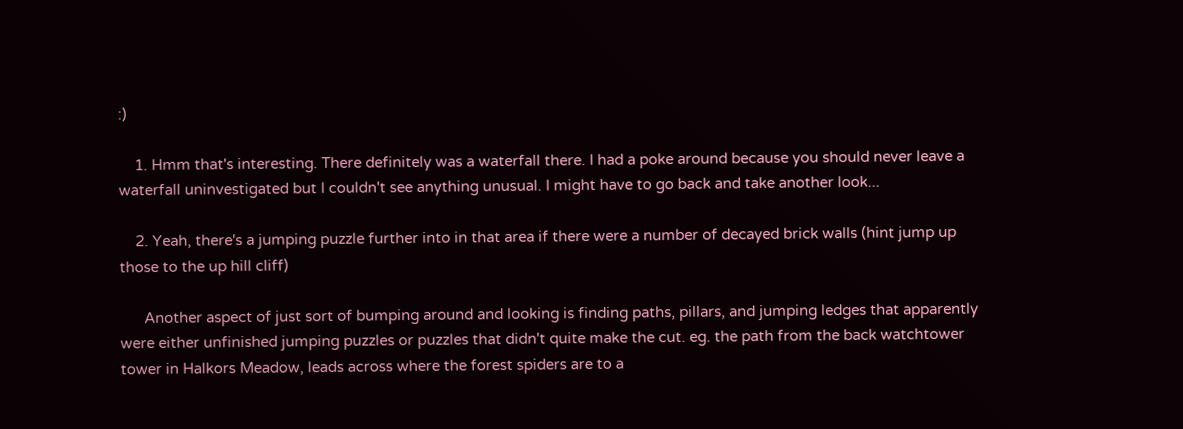:)

    1. Hmm that's interesting. There definitely was a waterfall there. I had a poke around because you should never leave a waterfall uninvestigated but I couldn't see anything unusual. I might have to go back and take another look...

    2. Yeah, there's a jumping puzzle further into in that area if there were a number of decayed brick walls (hint jump up those to the up hill cliff)

      Another aspect of just sort of bumping around and looking is finding paths, pillars, and jumping ledges that apparently were either unfinished jumping puzzles or puzzles that didn't quite make the cut. eg. the path from the back watchtower tower in Halkors Meadow, leads across where the forest spiders are to a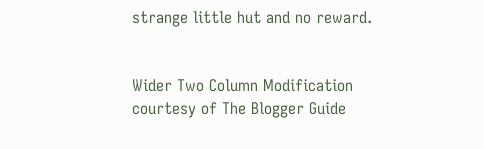strange little hut and no reward.


Wider Two Column Modification courtesy of The Blogger Guide